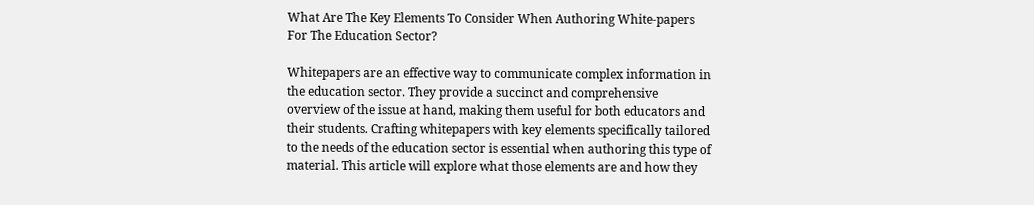What Are The Key Elements To Consider When Authoring White-papers For The Education Sector?

Whitepapers are an effective way to communicate complex information in the education sector. They provide a succinct and comprehensive overview of the issue at hand, making them useful for both educators and their students. Crafting whitepapers with key elements specifically tailored to the needs of the education sector is essential when authoring this type of material. This article will explore what those elements are and how they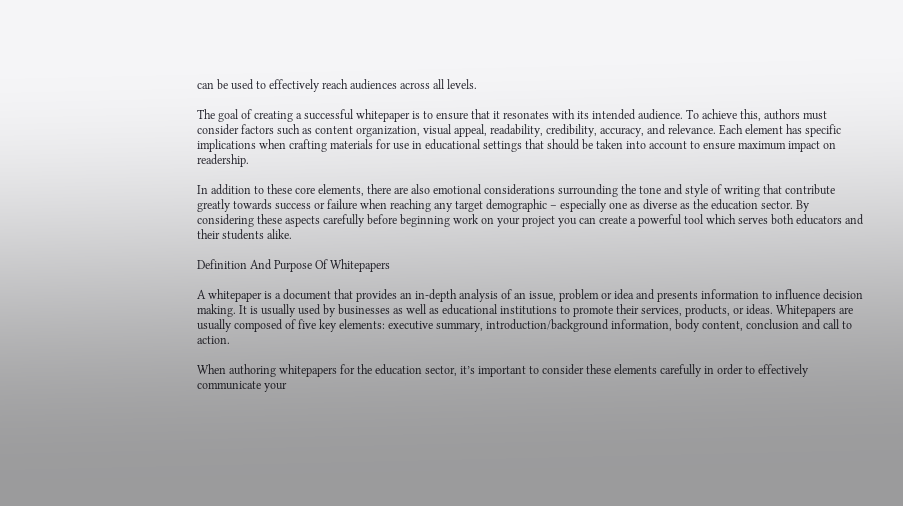can be used to effectively reach audiences across all levels.

The goal of creating a successful whitepaper is to ensure that it resonates with its intended audience. To achieve this, authors must consider factors such as content organization, visual appeal, readability, credibility, accuracy, and relevance. Each element has specific implications when crafting materials for use in educational settings that should be taken into account to ensure maximum impact on readership.

In addition to these core elements, there are also emotional considerations surrounding the tone and style of writing that contribute greatly towards success or failure when reaching any target demographic – especially one as diverse as the education sector. By considering these aspects carefully before beginning work on your project you can create a powerful tool which serves both educators and their students alike.

Definition And Purpose Of Whitepapers

A whitepaper is a document that provides an in-depth analysis of an issue, problem or idea and presents information to influence decision making. It is usually used by businesses as well as educational institutions to promote their services, products, or ideas. Whitepapers are usually composed of five key elements: executive summary, introduction/background information, body content, conclusion and call to action.

When authoring whitepapers for the education sector, it’s important to consider these elements carefully in order to effectively communicate your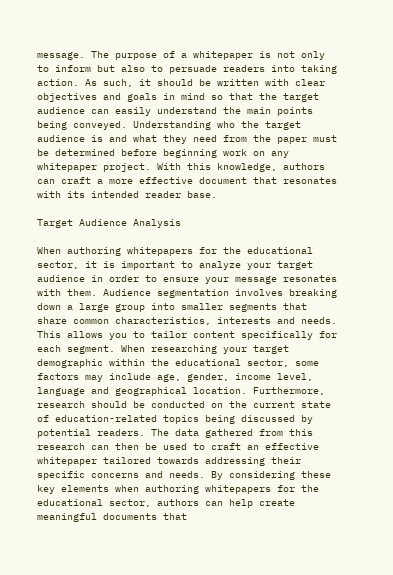message. The purpose of a whitepaper is not only to inform but also to persuade readers into taking action. As such, it should be written with clear objectives and goals in mind so that the target audience can easily understand the main points being conveyed. Understanding who the target audience is and what they need from the paper must be determined before beginning work on any whitepaper project. With this knowledge, authors can craft a more effective document that resonates with its intended reader base.

Target Audience Analysis

When authoring whitepapers for the educational sector, it is important to analyze your target audience in order to ensure your message resonates with them. Audience segmentation involves breaking down a large group into smaller segments that share common characteristics, interests and needs. This allows you to tailor content specifically for each segment. When researching your target demographic within the educational sector, some factors may include age, gender, income level, language and geographical location. Furthermore, research should be conducted on the current state of education-related topics being discussed by potential readers. The data gathered from this research can then be used to craft an effective whitepaper tailored towards addressing their specific concerns and needs. By considering these key elements when authoring whitepapers for the educational sector, authors can help create meaningful documents that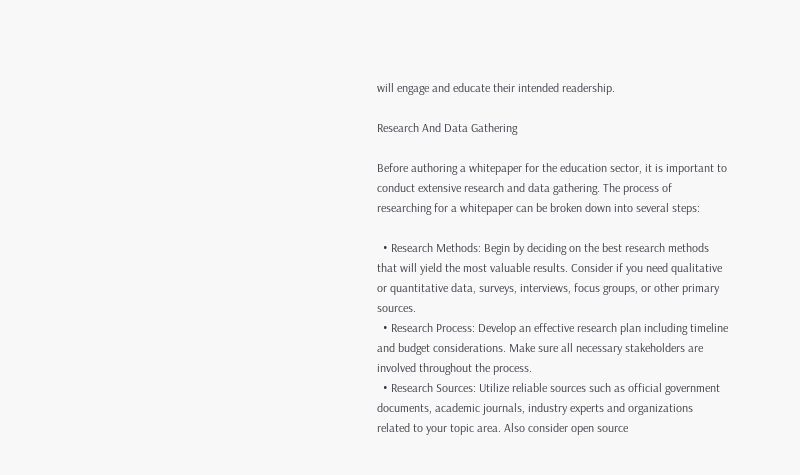will engage and educate their intended readership.

Research And Data Gathering

Before authoring a whitepaper for the education sector, it is important to conduct extensive research and data gathering. The process of researching for a whitepaper can be broken down into several steps:

  • Research Methods: Begin by deciding on the best research methods that will yield the most valuable results. Consider if you need qualitative or quantitative data, surveys, interviews, focus groups, or other primary sources.
  • Research Process: Develop an effective research plan including timeline and budget considerations. Make sure all necessary stakeholders are involved throughout the process.
  • Research Sources: Utilize reliable sources such as official government documents, academic journals, industry experts and organizations related to your topic area. Also consider open source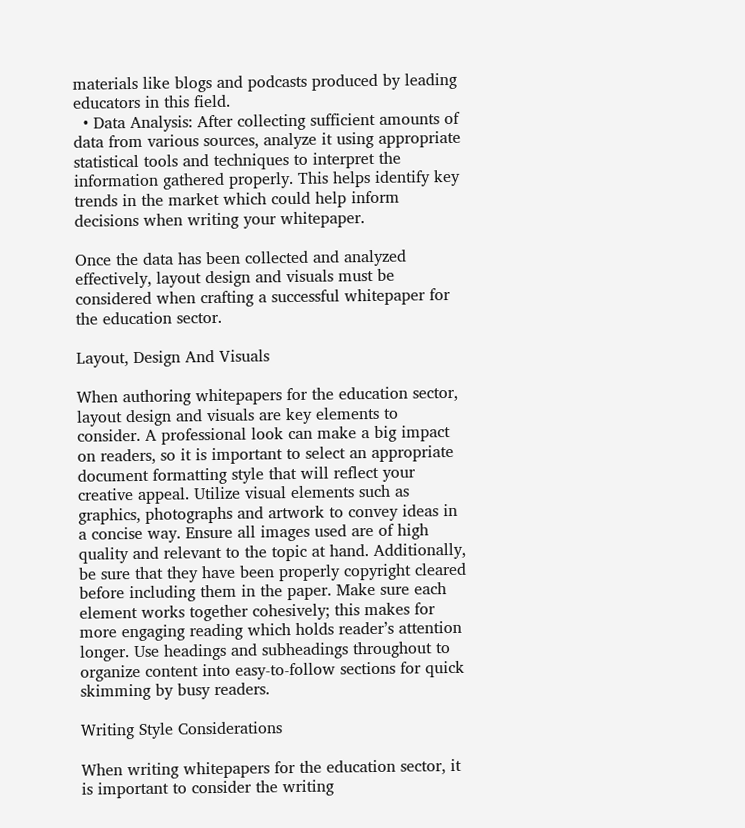materials like blogs and podcasts produced by leading educators in this field.
  • Data Analysis: After collecting sufficient amounts of data from various sources, analyze it using appropriate statistical tools and techniques to interpret the information gathered properly. This helps identify key trends in the market which could help inform decisions when writing your whitepaper.

Once the data has been collected and analyzed effectively, layout design and visuals must be considered when crafting a successful whitepaper for the education sector.

Layout, Design And Visuals

When authoring whitepapers for the education sector, layout design and visuals are key elements to consider. A professional look can make a big impact on readers, so it is important to select an appropriate document formatting style that will reflect your creative appeal. Utilize visual elements such as graphics, photographs and artwork to convey ideas in a concise way. Ensure all images used are of high quality and relevant to the topic at hand. Additionally, be sure that they have been properly copyright cleared before including them in the paper. Make sure each element works together cohesively; this makes for more engaging reading which holds reader’s attention longer. Use headings and subheadings throughout to organize content into easy-to-follow sections for quick skimming by busy readers.

Writing Style Considerations

When writing whitepapers for the education sector, it is important to consider the writing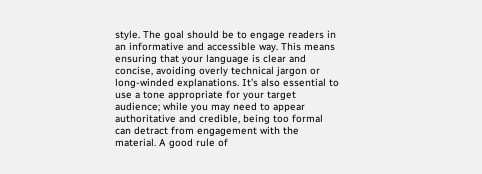style. The goal should be to engage readers in an informative and accessible way. This means ensuring that your language is clear and concise, avoiding overly technical jargon or long-winded explanations. It’s also essential to use a tone appropriate for your target audience; while you may need to appear authoritative and credible, being too formal can detract from engagement with the material. A good rule of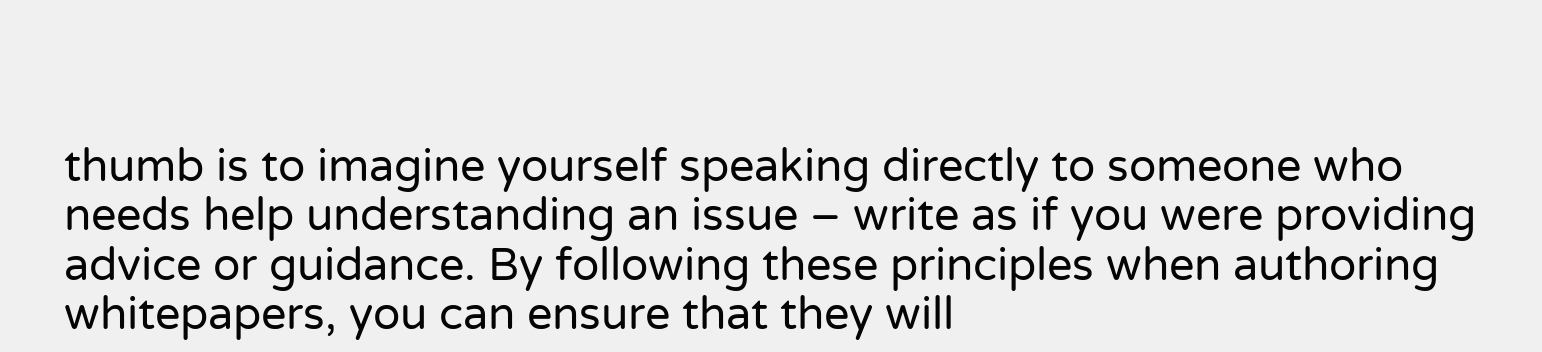thumb is to imagine yourself speaking directly to someone who needs help understanding an issue – write as if you were providing advice or guidance. By following these principles when authoring whitepapers, you can ensure that they will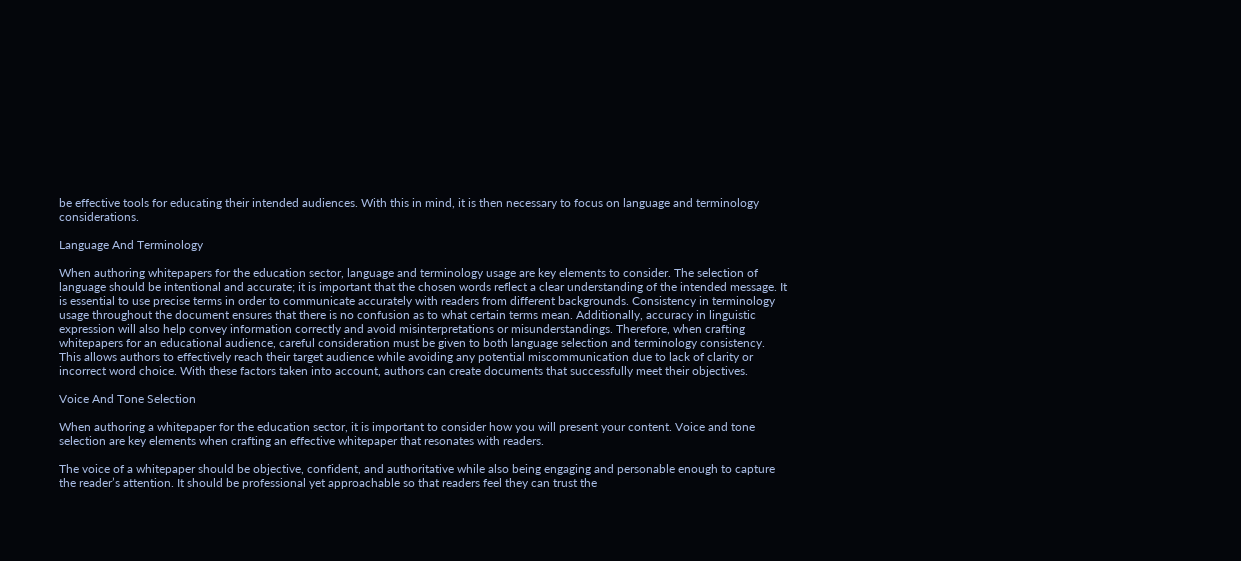be effective tools for educating their intended audiences. With this in mind, it is then necessary to focus on language and terminology considerations.

Language And Terminology

When authoring whitepapers for the education sector, language and terminology usage are key elements to consider. The selection of language should be intentional and accurate; it is important that the chosen words reflect a clear understanding of the intended message. It is essential to use precise terms in order to communicate accurately with readers from different backgrounds. Consistency in terminology usage throughout the document ensures that there is no confusion as to what certain terms mean. Additionally, accuracy in linguistic expression will also help convey information correctly and avoid misinterpretations or misunderstandings. Therefore, when crafting whitepapers for an educational audience, careful consideration must be given to both language selection and terminology consistency. This allows authors to effectively reach their target audience while avoiding any potential miscommunication due to lack of clarity or incorrect word choice. With these factors taken into account, authors can create documents that successfully meet their objectives.

Voice And Tone Selection

When authoring a whitepaper for the education sector, it is important to consider how you will present your content. Voice and tone selection are key elements when crafting an effective whitepaper that resonates with readers.

The voice of a whitepaper should be objective, confident, and authoritative while also being engaging and personable enough to capture the reader’s attention. It should be professional yet approachable so that readers feel they can trust the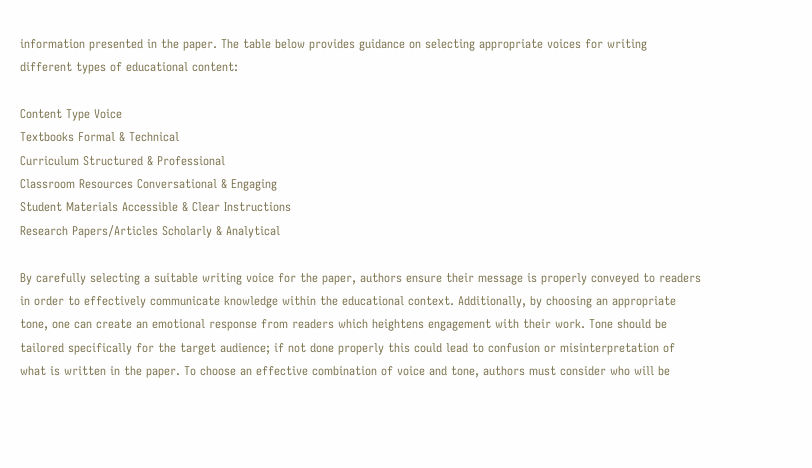information presented in the paper. The table below provides guidance on selecting appropriate voices for writing different types of educational content:

Content Type Voice
Textbooks Formal & Technical
Curriculum Structured & Professional
Classroom Resources Conversational & Engaging
Student Materials Accessible & Clear Instructions
Research Papers/Articles Scholarly & Analytical

By carefully selecting a suitable writing voice for the paper, authors ensure their message is properly conveyed to readers in order to effectively communicate knowledge within the educational context. Additionally, by choosing an appropriate tone, one can create an emotional response from readers which heightens engagement with their work. Tone should be tailored specifically for the target audience; if not done properly this could lead to confusion or misinterpretation of what is written in the paper. To choose an effective combination of voice and tone, authors must consider who will be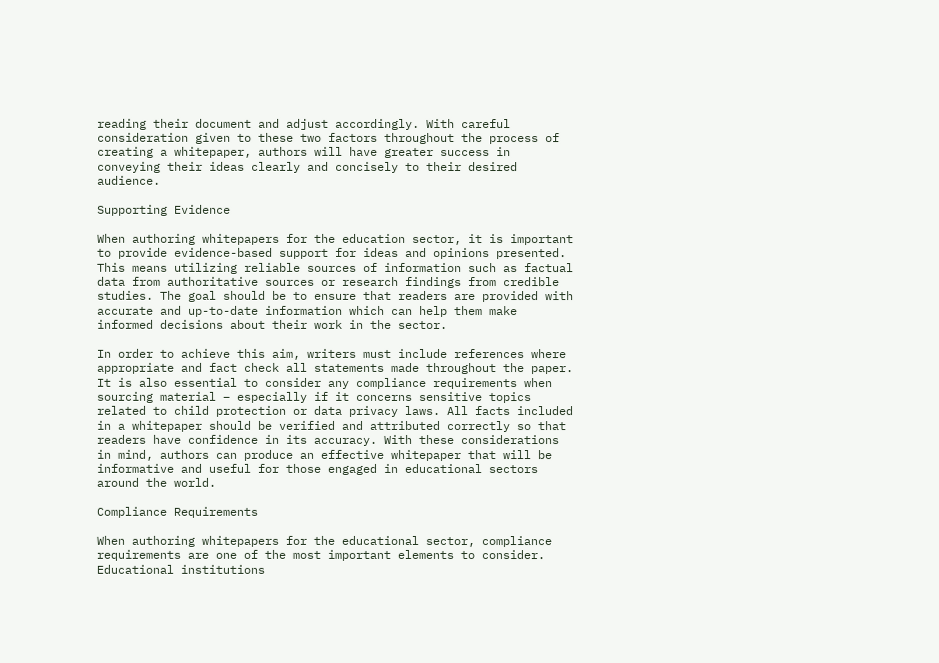reading their document and adjust accordingly. With careful consideration given to these two factors throughout the process of creating a whitepaper, authors will have greater success in conveying their ideas clearly and concisely to their desired audience.

Supporting Evidence

When authoring whitepapers for the education sector, it is important to provide evidence-based support for ideas and opinions presented. This means utilizing reliable sources of information such as factual data from authoritative sources or research findings from credible studies. The goal should be to ensure that readers are provided with accurate and up-to-date information which can help them make informed decisions about their work in the sector.

In order to achieve this aim, writers must include references where appropriate and fact check all statements made throughout the paper. It is also essential to consider any compliance requirements when sourcing material – especially if it concerns sensitive topics related to child protection or data privacy laws. All facts included in a whitepaper should be verified and attributed correctly so that readers have confidence in its accuracy. With these considerations in mind, authors can produce an effective whitepaper that will be informative and useful for those engaged in educational sectors around the world.

Compliance Requirements

When authoring whitepapers for the educational sector, compliance requirements are one of the most important elements to consider. Educational institutions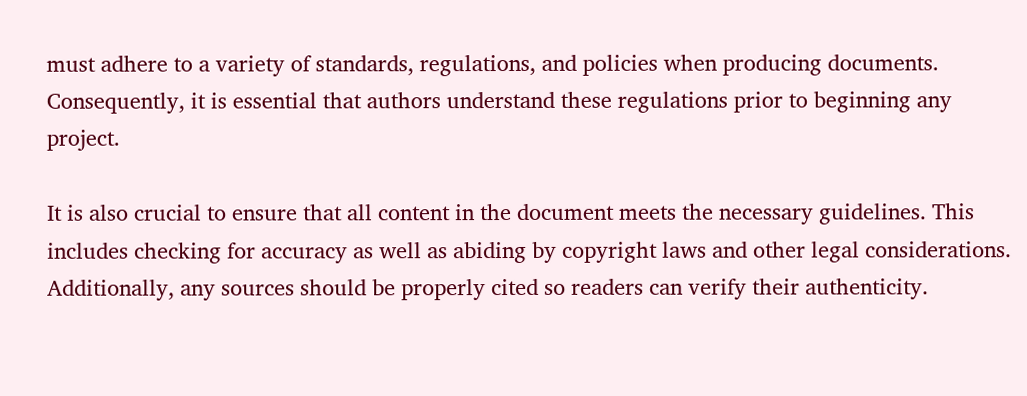must adhere to a variety of standards, regulations, and policies when producing documents. Consequently, it is essential that authors understand these regulations prior to beginning any project.

It is also crucial to ensure that all content in the document meets the necessary guidelines. This includes checking for accuracy as well as abiding by copyright laws and other legal considerations. Additionally, any sources should be properly cited so readers can verify their authenticity.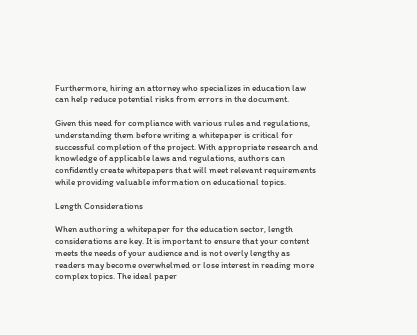Furthermore, hiring an attorney who specializes in education law can help reduce potential risks from errors in the document.

Given this need for compliance with various rules and regulations, understanding them before writing a whitepaper is critical for successful completion of the project. With appropriate research and knowledge of applicable laws and regulations, authors can confidently create whitepapers that will meet relevant requirements while providing valuable information on educational topics.

Length Considerations

When authoring a whitepaper for the education sector, length considerations are key. It is important to ensure that your content meets the needs of your audience and is not overly lengthy as readers may become overwhelmed or lose interest in reading more complex topics. The ideal paper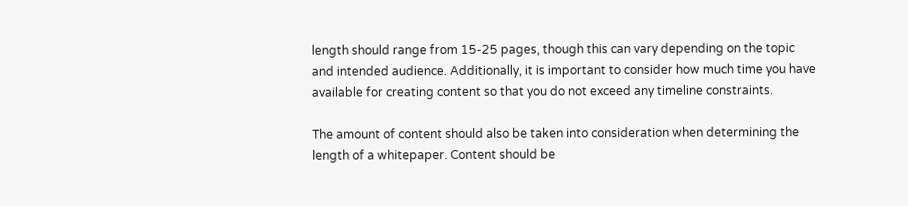length should range from 15-25 pages, though this can vary depending on the topic and intended audience. Additionally, it is important to consider how much time you have available for creating content so that you do not exceed any timeline constraints.

The amount of content should also be taken into consideration when determining the length of a whitepaper. Content should be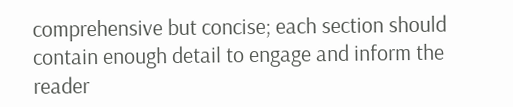comprehensive but concise; each section should contain enough detail to engage and inform the reader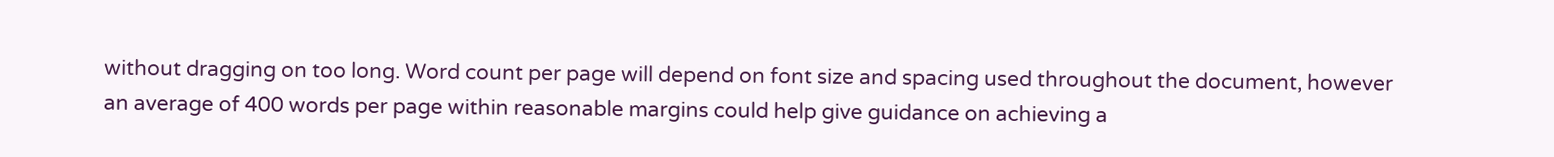without dragging on too long. Word count per page will depend on font size and spacing used throughout the document, however an average of 400 words per page within reasonable margins could help give guidance on achieving a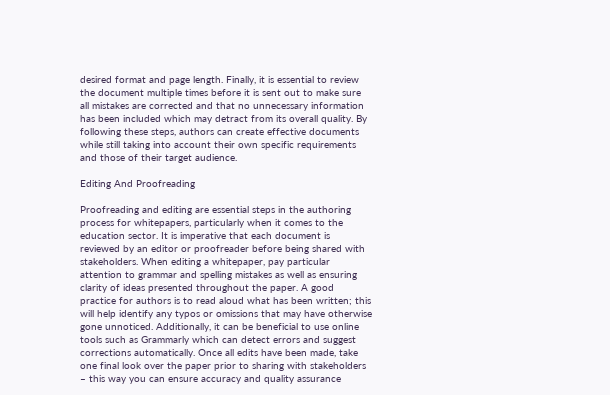desired format and page length. Finally, it is essential to review the document multiple times before it is sent out to make sure all mistakes are corrected and that no unnecessary information has been included which may detract from its overall quality. By following these steps, authors can create effective documents while still taking into account their own specific requirements and those of their target audience.

Editing And Proofreading

Proofreading and editing are essential steps in the authoring process for whitepapers, particularly when it comes to the education sector. It is imperative that each document is reviewed by an editor or proofreader before being shared with stakeholders. When editing a whitepaper, pay particular attention to grammar and spelling mistakes as well as ensuring clarity of ideas presented throughout the paper. A good practice for authors is to read aloud what has been written; this will help identify any typos or omissions that may have otherwise gone unnoticed. Additionally, it can be beneficial to use online tools such as Grammarly which can detect errors and suggest corrections automatically. Once all edits have been made, take one final look over the paper prior to sharing with stakeholders – this way you can ensure accuracy and quality assurance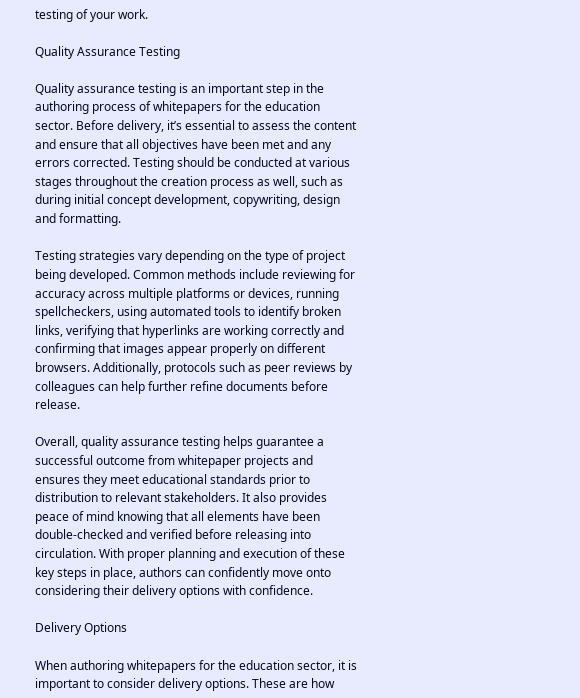testing of your work.

Quality Assurance Testing

Quality assurance testing is an important step in the authoring process of whitepapers for the education sector. Before delivery, it’s essential to assess the content and ensure that all objectives have been met and any errors corrected. Testing should be conducted at various stages throughout the creation process as well, such as during initial concept development, copywriting, design and formatting.

Testing strategies vary depending on the type of project being developed. Common methods include reviewing for accuracy across multiple platforms or devices, running spellcheckers, using automated tools to identify broken links, verifying that hyperlinks are working correctly and confirming that images appear properly on different browsers. Additionally, protocols such as peer reviews by colleagues can help further refine documents before release.

Overall, quality assurance testing helps guarantee a successful outcome from whitepaper projects and ensures they meet educational standards prior to distribution to relevant stakeholders. It also provides peace of mind knowing that all elements have been double-checked and verified before releasing into circulation. With proper planning and execution of these key steps in place, authors can confidently move onto considering their delivery options with confidence.

Delivery Options

When authoring whitepapers for the education sector, it is important to consider delivery options. These are how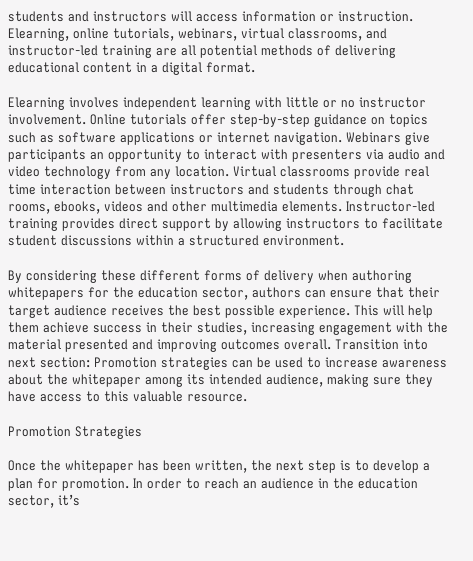students and instructors will access information or instruction. Elearning, online tutorials, webinars, virtual classrooms, and instructor-led training are all potential methods of delivering educational content in a digital format.

Elearning involves independent learning with little or no instructor involvement. Online tutorials offer step-by-step guidance on topics such as software applications or internet navigation. Webinars give participants an opportunity to interact with presenters via audio and video technology from any location. Virtual classrooms provide real time interaction between instructors and students through chat rooms, ebooks, videos and other multimedia elements. Instructor-led training provides direct support by allowing instructors to facilitate student discussions within a structured environment.

By considering these different forms of delivery when authoring whitepapers for the education sector, authors can ensure that their target audience receives the best possible experience. This will help them achieve success in their studies, increasing engagement with the material presented and improving outcomes overall. Transition into next section: Promotion strategies can be used to increase awareness about the whitepaper among its intended audience, making sure they have access to this valuable resource.

Promotion Strategies

Once the whitepaper has been written, the next step is to develop a plan for promotion. In order to reach an audience in the education sector, it’s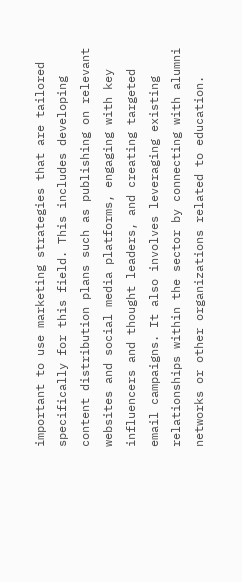important to use marketing strategies that are tailored specifically for this field. This includes developing content distribution plans such as publishing on relevant websites and social media platforms, engaging with key influencers and thought leaders, and creating targeted email campaigns. It also involves leveraging existing relationships within the sector by connecting with alumni networks or other organizations related to education.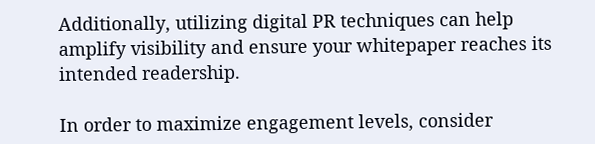Additionally, utilizing digital PR techniques can help amplify visibility and ensure your whitepaper reaches its intended readership.

In order to maximize engagement levels, consider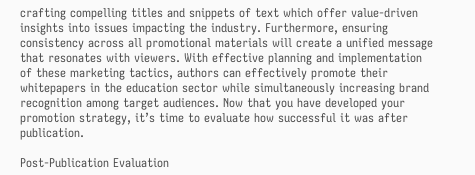crafting compelling titles and snippets of text which offer value-driven insights into issues impacting the industry. Furthermore, ensuring consistency across all promotional materials will create a unified message that resonates with viewers. With effective planning and implementation of these marketing tactics, authors can effectively promote their whitepapers in the education sector while simultaneously increasing brand recognition among target audiences. Now that you have developed your promotion strategy, it’s time to evaluate how successful it was after publication.

Post-Publication Evaluation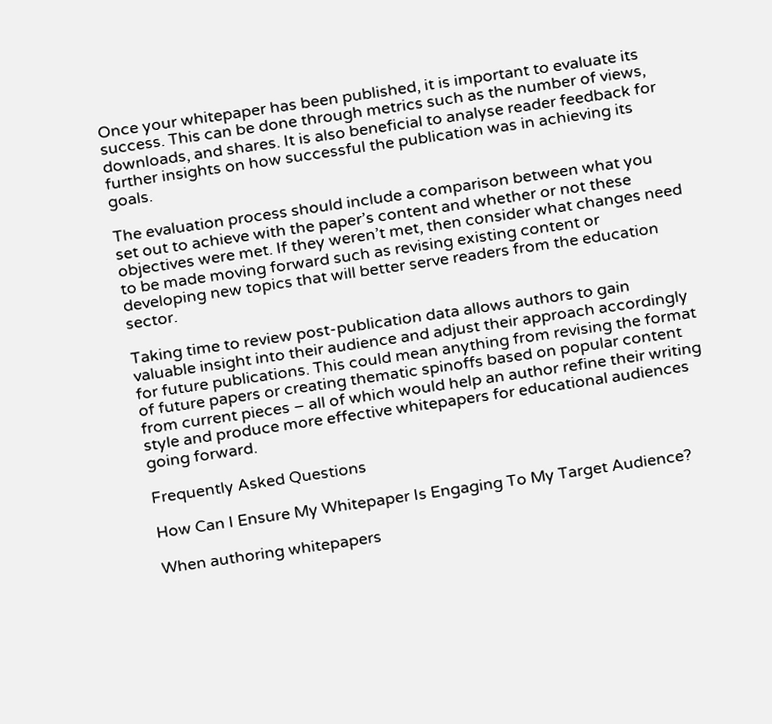Once your whitepaper has been published, it is important to evaluate its success. This can be done through metrics such as the number of views, downloads, and shares. It is also beneficial to analyse reader feedback for further insights on how successful the publication was in achieving its goals.

The evaluation process should include a comparison between what you set out to achieve with the paper’s content and whether or not these objectives were met. If they weren’t met, then consider what changes need to be made moving forward such as revising existing content or developing new topics that will better serve readers from the education sector.

Taking time to review post-publication data allows authors to gain valuable insight into their audience and adjust their approach accordingly for future publications. This could mean anything from revising the format of future papers or creating thematic spinoffs based on popular content from current pieces – all of which would help an author refine their writing style and produce more effective whitepapers for educational audiences going forward.

Frequently Asked Questions

How Can I Ensure My Whitepaper Is Engaging To My Target Audience?

When authoring whitepapers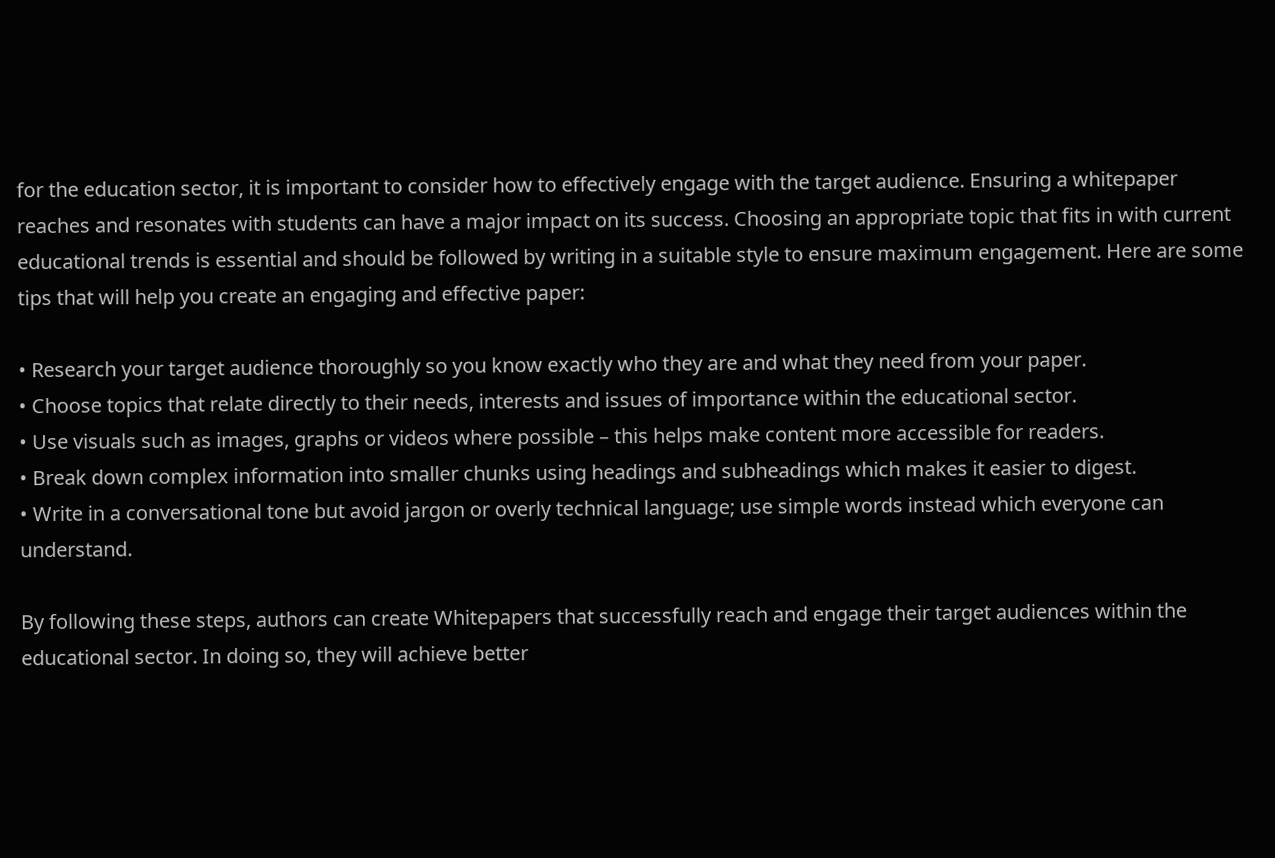for the education sector, it is important to consider how to effectively engage with the target audience. Ensuring a whitepaper reaches and resonates with students can have a major impact on its success. Choosing an appropriate topic that fits in with current educational trends is essential and should be followed by writing in a suitable style to ensure maximum engagement. Here are some tips that will help you create an engaging and effective paper:

• Research your target audience thoroughly so you know exactly who they are and what they need from your paper.
• Choose topics that relate directly to their needs, interests and issues of importance within the educational sector.
• Use visuals such as images, graphs or videos where possible – this helps make content more accessible for readers.
• Break down complex information into smaller chunks using headings and subheadings which makes it easier to digest.
• Write in a conversational tone but avoid jargon or overly technical language; use simple words instead which everyone can understand.

By following these steps, authors can create Whitepapers that successfully reach and engage their target audiences within the educational sector. In doing so, they will achieve better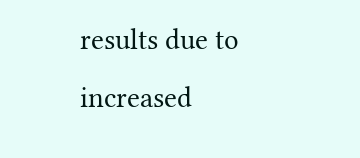results due to increased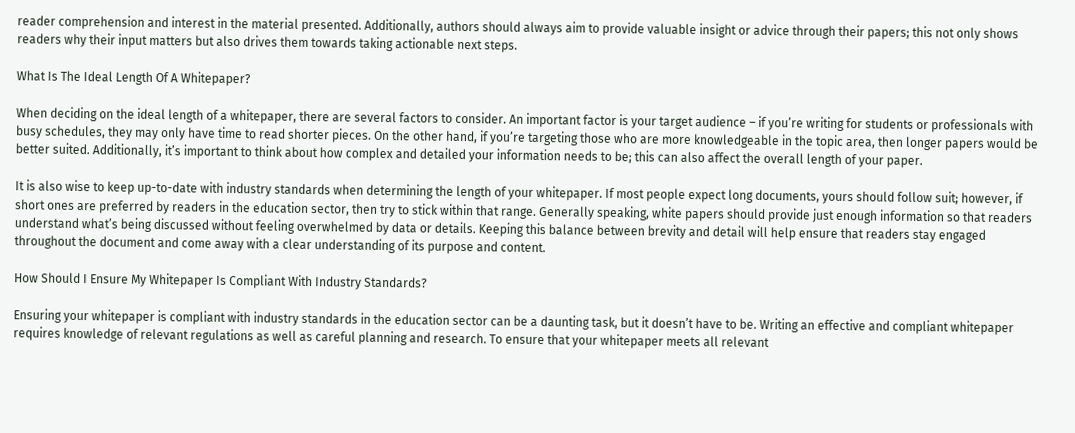reader comprehension and interest in the material presented. Additionally, authors should always aim to provide valuable insight or advice through their papers; this not only shows readers why their input matters but also drives them towards taking actionable next steps.

What Is The Ideal Length Of A Whitepaper?

When deciding on the ideal length of a whitepaper, there are several factors to consider. An important factor is your target audience – if you’re writing for students or professionals with busy schedules, they may only have time to read shorter pieces. On the other hand, if you’re targeting those who are more knowledgeable in the topic area, then longer papers would be better suited. Additionally, it’s important to think about how complex and detailed your information needs to be; this can also affect the overall length of your paper.

It is also wise to keep up-to-date with industry standards when determining the length of your whitepaper. If most people expect long documents, yours should follow suit; however, if short ones are preferred by readers in the education sector, then try to stick within that range. Generally speaking, white papers should provide just enough information so that readers understand what’s being discussed without feeling overwhelmed by data or details. Keeping this balance between brevity and detail will help ensure that readers stay engaged throughout the document and come away with a clear understanding of its purpose and content.

How Should I Ensure My Whitepaper Is Compliant With Industry Standards?

Ensuring your whitepaper is compliant with industry standards in the education sector can be a daunting task, but it doesn’t have to be. Writing an effective and compliant whitepaper requires knowledge of relevant regulations as well as careful planning and research. To ensure that your whitepaper meets all relevant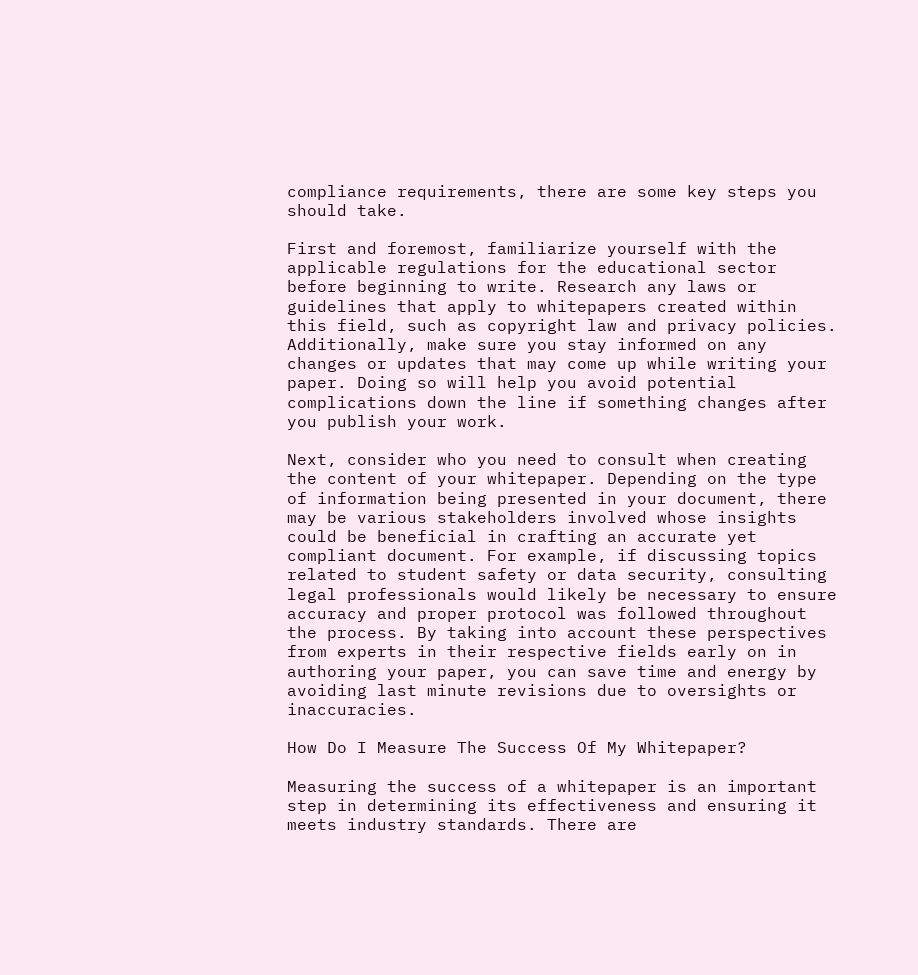compliance requirements, there are some key steps you should take.

First and foremost, familiarize yourself with the applicable regulations for the educational sector before beginning to write. Research any laws or guidelines that apply to whitepapers created within this field, such as copyright law and privacy policies. Additionally, make sure you stay informed on any changes or updates that may come up while writing your paper. Doing so will help you avoid potential complications down the line if something changes after you publish your work.

Next, consider who you need to consult when creating the content of your whitepaper. Depending on the type of information being presented in your document, there may be various stakeholders involved whose insights could be beneficial in crafting an accurate yet compliant document. For example, if discussing topics related to student safety or data security, consulting legal professionals would likely be necessary to ensure accuracy and proper protocol was followed throughout the process. By taking into account these perspectives from experts in their respective fields early on in authoring your paper, you can save time and energy by avoiding last minute revisions due to oversights or inaccuracies.

How Do I Measure The Success Of My Whitepaper?

Measuring the success of a whitepaper is an important step in determining its effectiveness and ensuring it meets industry standards. There are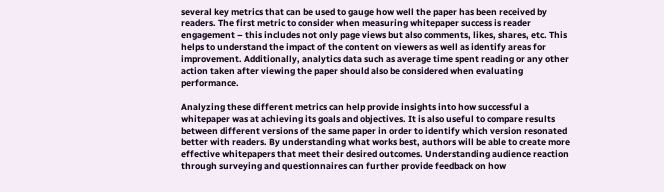several key metrics that can be used to gauge how well the paper has been received by readers. The first metric to consider when measuring whitepaper success is reader engagement – this includes not only page views but also comments, likes, shares, etc. This helps to understand the impact of the content on viewers as well as identify areas for improvement. Additionally, analytics data such as average time spent reading or any other action taken after viewing the paper should also be considered when evaluating performance.

Analyzing these different metrics can help provide insights into how successful a whitepaper was at achieving its goals and objectives. It is also useful to compare results between different versions of the same paper in order to identify which version resonated better with readers. By understanding what works best, authors will be able to create more effective whitepapers that meet their desired outcomes. Understanding audience reaction through surveying and questionnaires can further provide feedback on how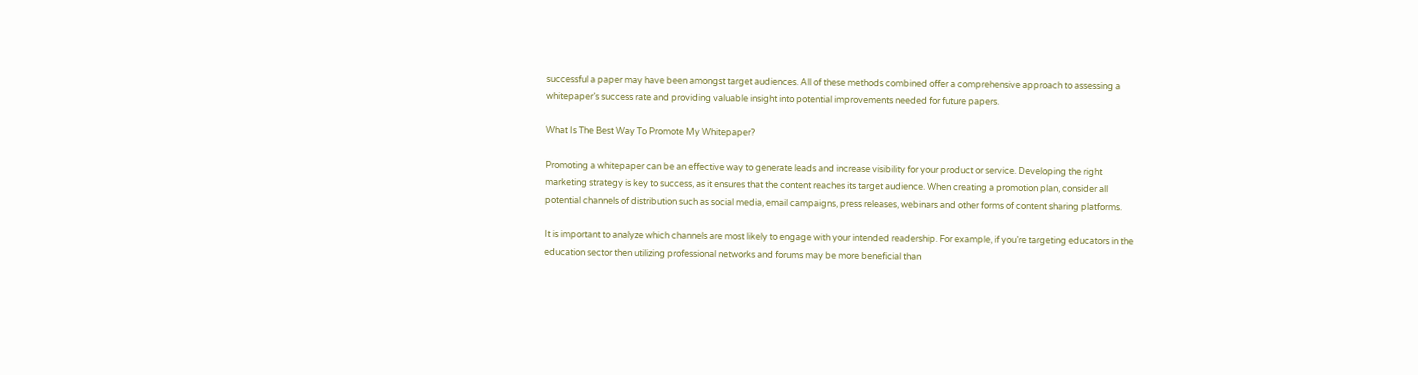successful a paper may have been amongst target audiences. All of these methods combined offer a comprehensive approach to assessing a whitepaper’s success rate and providing valuable insight into potential improvements needed for future papers.

What Is The Best Way To Promote My Whitepaper?

Promoting a whitepaper can be an effective way to generate leads and increase visibility for your product or service. Developing the right marketing strategy is key to success, as it ensures that the content reaches its target audience. When creating a promotion plan, consider all potential channels of distribution such as social media, email campaigns, press releases, webinars and other forms of content sharing platforms.

It is important to analyze which channels are most likely to engage with your intended readership. For example, if you’re targeting educators in the education sector then utilizing professional networks and forums may be more beneficial than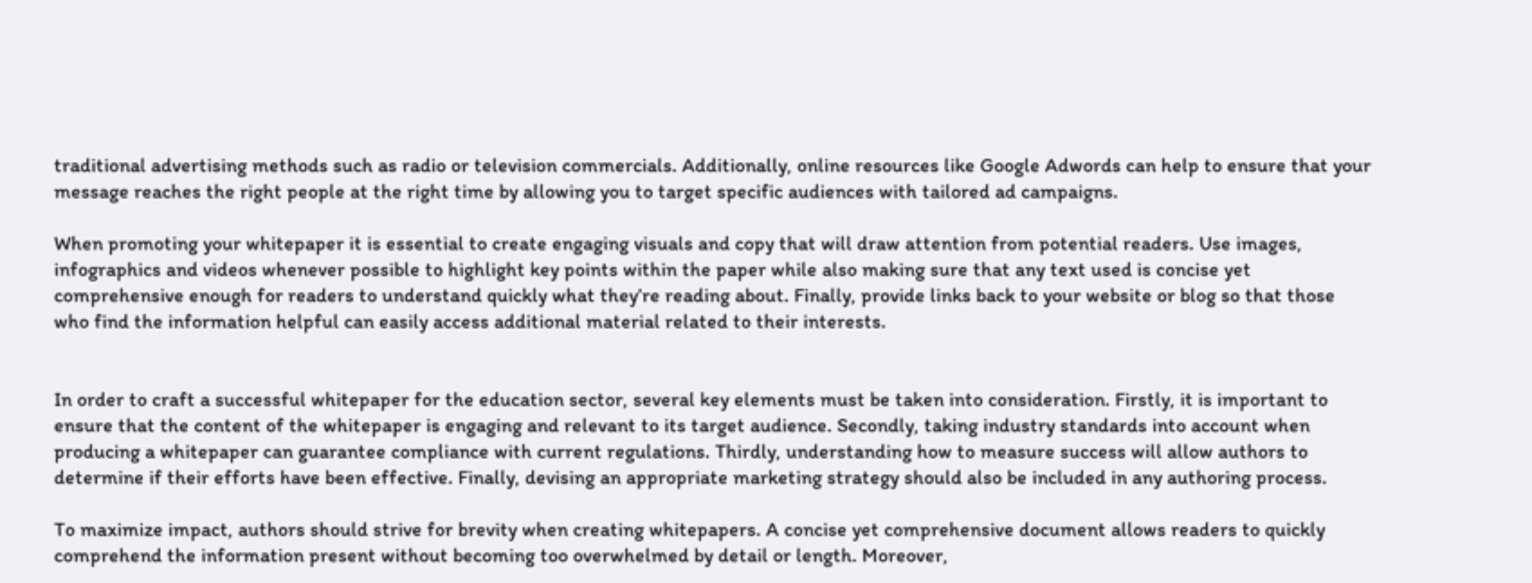traditional advertising methods such as radio or television commercials. Additionally, online resources like Google Adwords can help to ensure that your message reaches the right people at the right time by allowing you to target specific audiences with tailored ad campaigns.

When promoting your whitepaper it is essential to create engaging visuals and copy that will draw attention from potential readers. Use images, infographics and videos whenever possible to highlight key points within the paper while also making sure that any text used is concise yet comprehensive enough for readers to understand quickly what they’re reading about. Finally, provide links back to your website or blog so that those who find the information helpful can easily access additional material related to their interests.


In order to craft a successful whitepaper for the education sector, several key elements must be taken into consideration. Firstly, it is important to ensure that the content of the whitepaper is engaging and relevant to its target audience. Secondly, taking industry standards into account when producing a whitepaper can guarantee compliance with current regulations. Thirdly, understanding how to measure success will allow authors to determine if their efforts have been effective. Finally, devising an appropriate marketing strategy should also be included in any authoring process.

To maximize impact, authors should strive for brevity when creating whitepapers. A concise yet comprehensive document allows readers to quickly comprehend the information present without becoming too overwhelmed by detail or length. Moreover,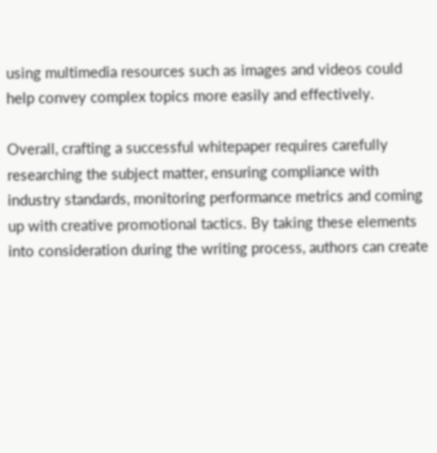using multimedia resources such as images and videos could help convey complex topics more easily and effectively.

Overall, crafting a successful whitepaper requires carefully researching the subject matter, ensuring compliance with industry standards, monitoring performance metrics and coming up with creative promotional tactics. By taking these elements into consideration during the writing process, authors can create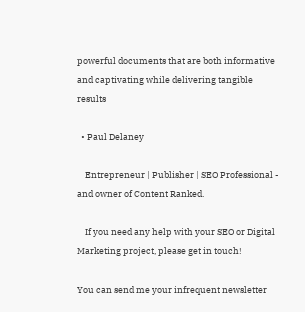powerful documents that are both informative and captivating while delivering tangible results

  • Paul Delaney

    Entrepreneur | Publisher | SEO Professional - and owner of Content Ranked.

    If you need any help with your SEO or Digital Marketing project, please get in touch!

You can send me your infrequent newsletter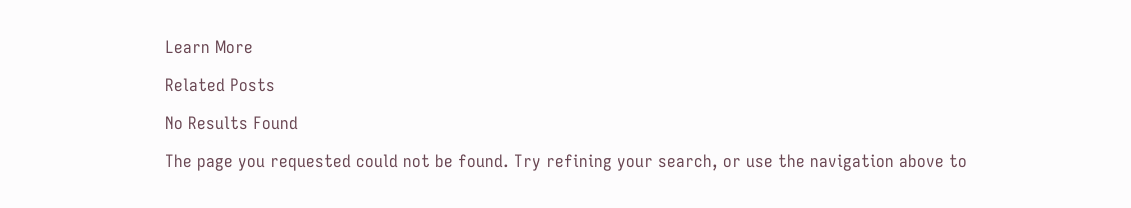Learn More

Related Posts

No Results Found

The page you requested could not be found. Try refining your search, or use the navigation above to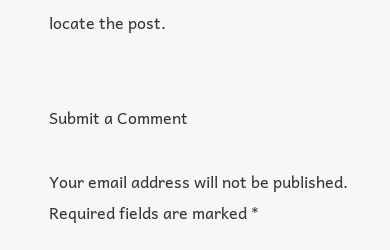locate the post.


Submit a Comment

Your email address will not be published. Required fields are marked *